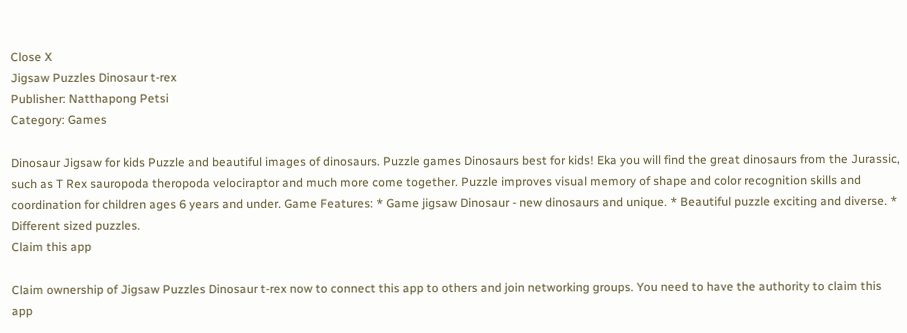Close X
Jigsaw Puzzles Dinosaur t-rex
Publisher: Natthapong Petsi
Category: Games

Dinosaur Jigsaw for kids Puzzle and beautiful images of dinosaurs. Puzzle games Dinosaurs best for kids! Eka you will find the great dinosaurs from the Jurassic, such as T Rex sauropoda theropoda velociraptor and much more come together. Puzzle improves visual memory of shape and color recognition skills and coordination for children ages 6 years and under. Game Features: * Game jigsaw Dinosaur - new dinosaurs and unique. * Beautiful puzzle exciting and diverse. * Different sized puzzles.
Claim this app

Claim ownership of Jigsaw Puzzles Dinosaur t-rex now to connect this app to others and join networking groups. You need to have the authority to claim this app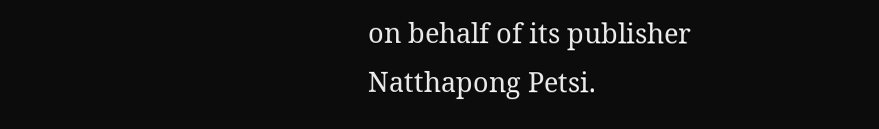on behalf of its publisher Natthapong Petsi.